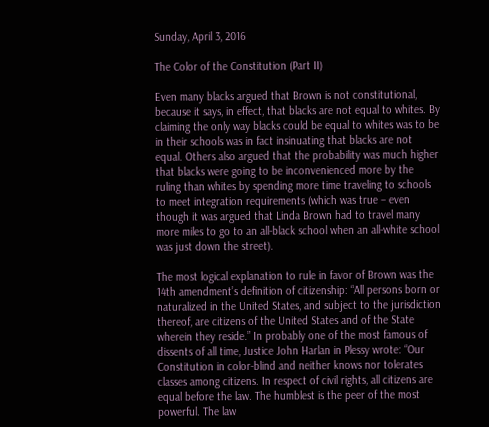Sunday, April 3, 2016

The Color of the Constitution (Part II)

Even many blacks argued that Brown is not constitutional, because it says, in effect, that blacks are not equal to whites. By claiming the only way blacks could be equal to whites was to be in their schools was in fact insinuating that blacks are not equal. Others also argued that the probability was much higher that blacks were going to be inconvenienced more by the ruling than whites by spending more time traveling to schools to meet integration requirements (which was true – even though it was argued that Linda Brown had to travel many more miles to go to an all-black school when an all-white school was just down the street).

The most logical explanation to rule in favor of Brown was the 14th amendment’s definition of citizenship: “All persons born or naturalized in the United States, and subject to the jurisdiction thereof, are citizens of the United States and of the State wherein they reside.” In probably one of the most famous of dissents of all time, Justice John Harlan in Plessy wrote: “Our Constitution in color-blind and neither knows nor tolerates classes among citizens. In respect of civil rights, all citizens are equal before the law. The humblest is the peer of the most powerful. The law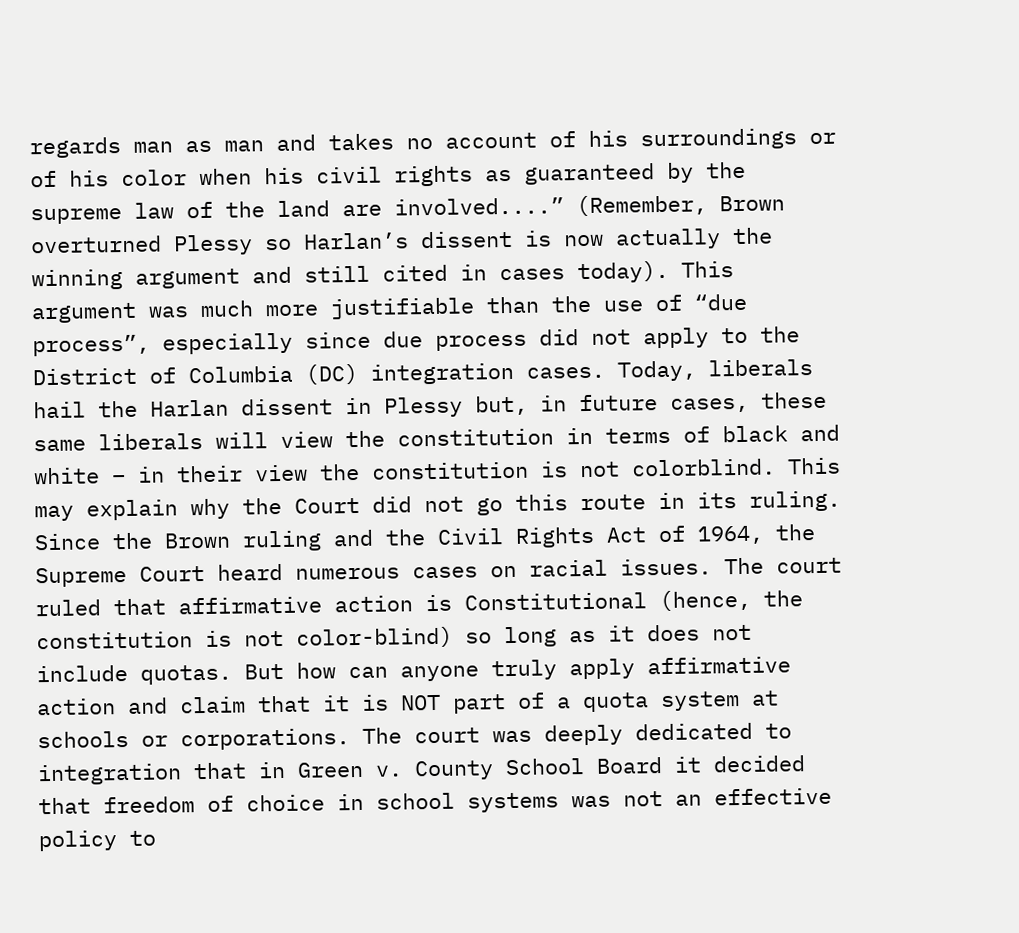regards man as man and takes no account of his surroundings or of his color when his civil rights as guaranteed by the supreme law of the land are involved....” (Remember, Brown overturned Plessy so Harlan’s dissent is now actually the winning argument and still cited in cases today). This argument was much more justifiable than the use of “due process”, especially since due process did not apply to the District of Columbia (DC) integration cases. Today, liberals hail the Harlan dissent in Plessy but, in future cases, these same liberals will view the constitution in terms of black and white – in their view the constitution is not colorblind. This may explain why the Court did not go this route in its ruling. Since the Brown ruling and the Civil Rights Act of 1964, the Supreme Court heard numerous cases on racial issues. The court ruled that affirmative action is Constitutional (hence, the constitution is not color-blind) so long as it does not include quotas. But how can anyone truly apply affirmative action and claim that it is NOT part of a quota system at schools or corporations. The court was deeply dedicated to integration that in Green v. County School Board it decided that freedom of choice in school systems was not an effective policy to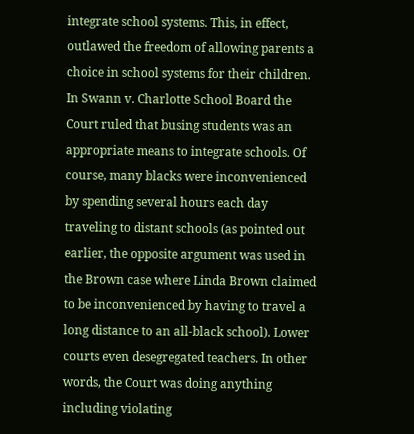integrate school systems. This, in effect, outlawed the freedom of allowing parents a choice in school systems for their children. In Swann v. Charlotte School Board the Court ruled that busing students was an appropriate means to integrate schools. Of course, many blacks were inconvenienced by spending several hours each day traveling to distant schools (as pointed out earlier, the opposite argument was used in the Brown case where Linda Brown claimed to be inconvenienced by having to travel a long distance to an all-black school). Lower courts even desegregated teachers. In other words, the Court was doing anything including violating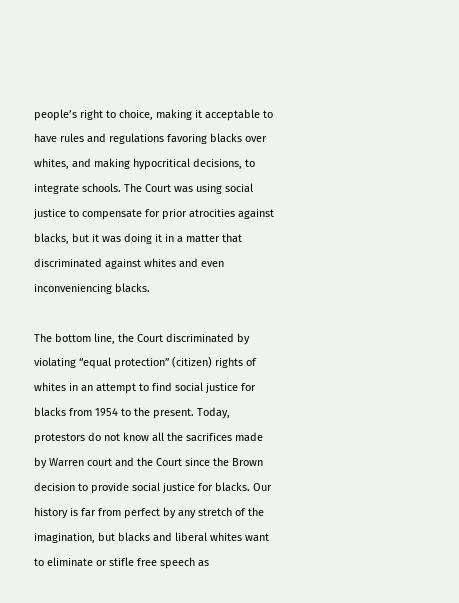people’s right to choice, making it acceptable to have rules and regulations favoring blacks over whites, and making hypocritical decisions, to integrate schools. The Court was using social justice to compensate for prior atrocities against blacks, but it was doing it in a matter that discriminated against whites and even inconveniencing blacks.

The bottom line, the Court discriminated by violating “equal protection” (citizen) rights of whites in an attempt to find social justice for blacks from 1954 to the present. Today, protestors do not know all the sacrifices made by Warren court and the Court since the Brown decision to provide social justice for blacks. Our history is far from perfect by any stretch of the imagination, but blacks and liberal whites want to eliminate or stifle free speech as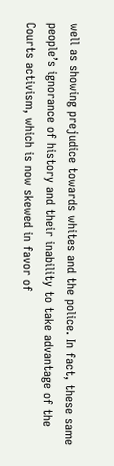well as showing prejudice towards whites and the police. In fact, these same people’s ignorance of history and their inability to take advantage of the Courts activism, which is now skewed in favor of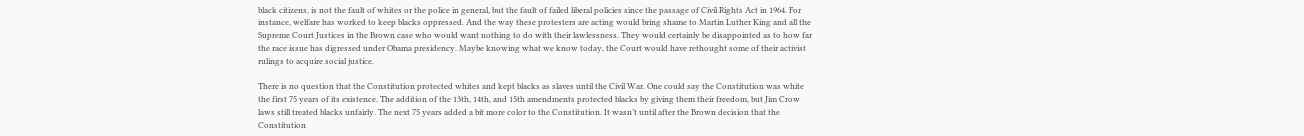black citizens, is not the fault of whites or the police in general, but the fault of failed liberal policies since the passage of Civil Rights Act in 1964. For instance, welfare has worked to keep blacks oppressed. And the way these protesters are acting would bring shame to Martin Luther King and all the Supreme Court Justices in the Brown case who would want nothing to do with their lawlessness. They would certainly be disappointed as to how far the race issue has digressed under Obama presidency. Maybe knowing what we know today, the Court would have rethought some of their activist rulings to acquire social justice.

There is no question that the Constitution protected whites and kept blacks as slaves until the Civil War. One could say the Constitution was white the first 75 years of its existence. The addition of the 13th, 14th, and 15th amendments protected blacks by giving them their freedom, but Jim Crow laws still treated blacks unfairly. The next 75 years added a bit more color to the Constitution. It wasn’t until after the Brown decision that the Constitution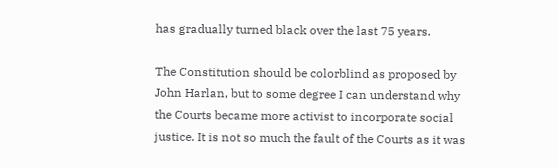has gradually turned black over the last 75 years.

The Constitution should be colorblind as proposed by John Harlan, but to some degree I can understand why the Courts became more activist to incorporate social justice. It is not so much the fault of the Courts as it was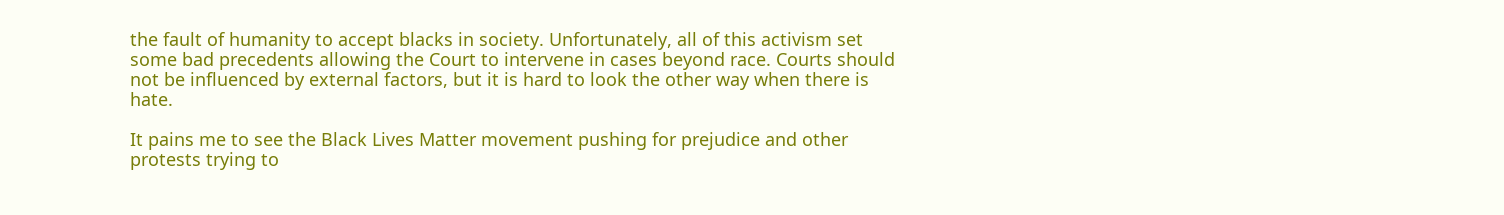the fault of humanity to accept blacks in society. Unfortunately, all of this activism set some bad precedents allowing the Court to intervene in cases beyond race. Courts should not be influenced by external factors, but it is hard to look the other way when there is hate.

It pains me to see the Black Lives Matter movement pushing for prejudice and other protests trying to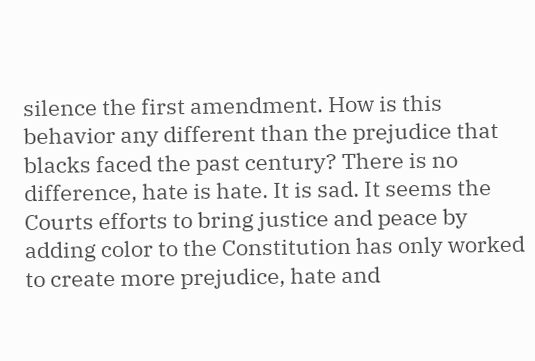silence the first amendment. How is this behavior any different than the prejudice that blacks faced the past century? There is no difference, hate is hate. It is sad. It seems the Courts efforts to bring justice and peace by adding color to the Constitution has only worked to create more prejudice, hate and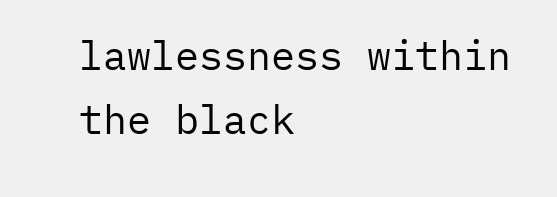lawlessness within the black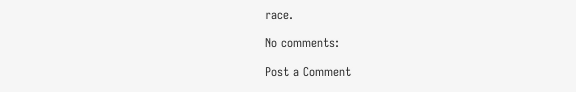race.

No comments:

Post a Comment